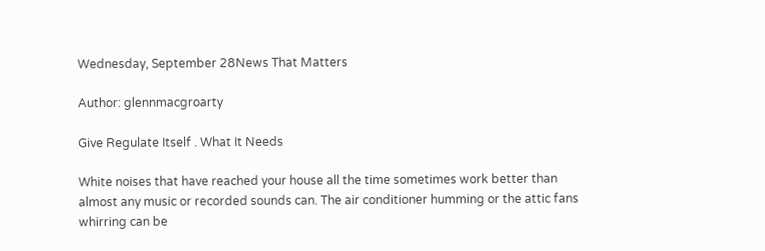Wednesday, September 28News That Matters

Author: glennmacgroarty

Give Regulate Itself . What It Needs

White noises that have reached your house all the time sometimes work better than almost any music or recorded sounds can. The air conditioner humming or the attic fans whirring can be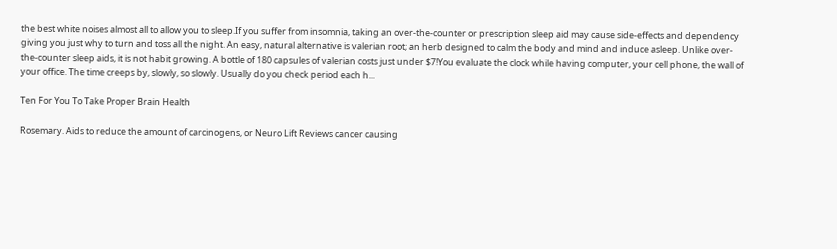the best white noises almost all to allow you to sleep.If you suffer from insomnia, taking an over-the-counter or prescription sleep aid may cause side-effects and dependency giving you just why to turn and toss all the night. An easy, natural alternative is valerian root; an herb designed to calm the body and mind and induce asleep. Unlike over-the-counter sleep aids, it is not habit growing. A bottle of 180 capsules of valerian costs just under $7!You evaluate the clock while having computer, your cell phone, the wall of your office. The time creeps by, slowly, so slowly. Usually do you check period each h...

Ten For You To Take Proper Brain Health

Rosemary. Aids to reduce the amount of carcinogens, or Neuro Lift Reviews cancer causing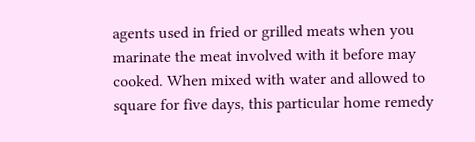agents used in fried or grilled meats when you marinate the meat involved with it before may cooked. When mixed with water and allowed to square for five days, this particular home remedy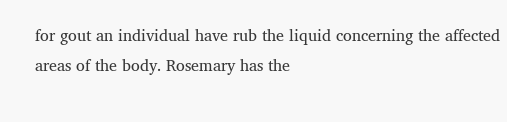for gout an individual have rub the liquid concerning the affected areas of the body. Rosemary has the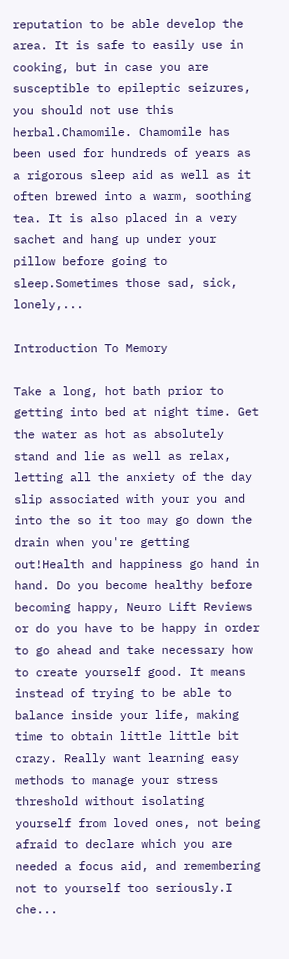reputation to be able develop the area. It is safe to easily use in cooking, but in case you are susceptible to epileptic seizures, you should not use this herbal.Chamomile. Chamomile has been used for hundreds of years as a rigorous sleep aid as well as it often brewed into a warm, soothing tea. It is also placed in a very sachet and hang up under your pillow before going to sleep.Sometimes those sad, sick, lonely,...

Introduction To Memory

Take a long, hot bath prior to getting into bed at night time. Get the water as hot as absolutely stand and lie as well as relax, letting all the anxiety of the day slip associated with your you and into the so it too may go down the drain when you're getting out!Health and happiness go hand in hand. Do you become healthy before becoming happy, Neuro Lift Reviews or do you have to be happy in order to go ahead and take necessary how to create yourself good. It means instead of trying to be able to balance inside your life, making time to obtain little little bit crazy. Really want learning easy methods to manage your stress threshold without isolating yourself from loved ones, not being afraid to declare which you are needed a focus aid, and remembering not to yourself too seriously.I che...